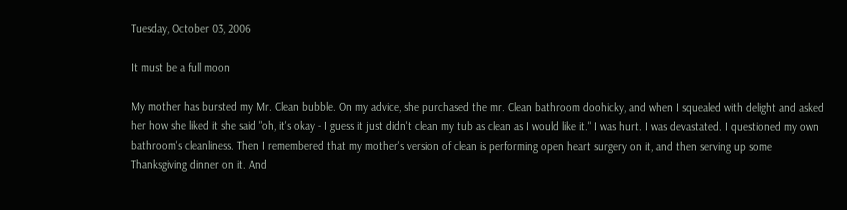Tuesday, October 03, 2006

It must be a full moon

My mother has bursted my Mr. Clean bubble. On my advice, she purchased the mr. Clean bathroom doohicky, and when I squealed with delight and asked her how she liked it she said "oh, it's okay - I guess it just didn't clean my tub as clean as I would like it." I was hurt. I was devastated. I questioned my own bathroom's cleanliness. Then I remembered that my mother's version of clean is performing open heart surgery on it, and then serving up some Thanksgiving dinner on it. And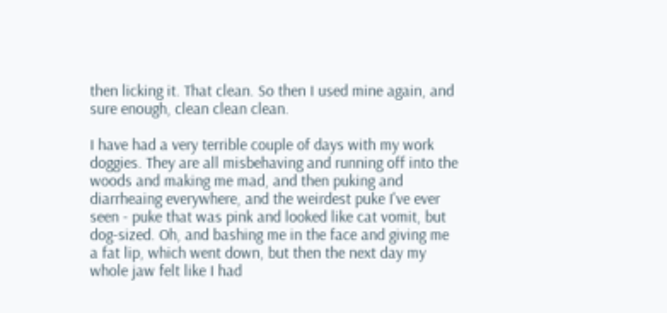then licking it. That clean. So then I used mine again, and sure enough, clean clean clean.

I have had a very terrible couple of days with my work doggies. They are all misbehaving and running off into the woods and making me mad, and then puking and diarrheaing everywhere, and the weirdest puke I've ever seen - puke that was pink and looked like cat vomit, but dog-sized. Oh, and bashing me in the face and giving me a fat lip, which went down, but then the next day my whole jaw felt like I had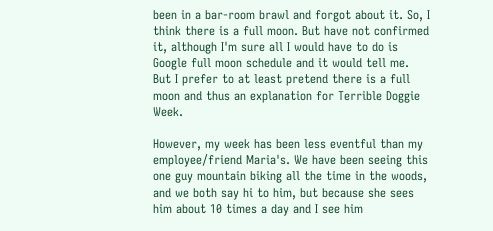been in a bar-room brawl and forgot about it. So, I think there is a full moon. But have not confirmed it, although I'm sure all I would have to do is Google full moon schedule and it would tell me. But I prefer to at least pretend there is a full moon and thus an explanation for Terrible Doggie Week.

However, my week has been less eventful than my employee/friend Maria's. We have been seeing this one guy mountain biking all the time in the woods, and we both say hi to him, but because she sees him about 10 times a day and I see him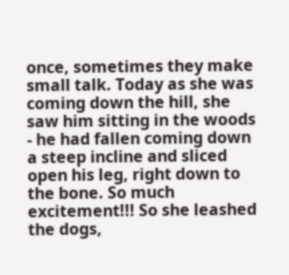once, sometimes they make small talk. Today as she was coming down the hill, she saw him sitting in the woods - he had fallen coming down a steep incline and sliced open his leg, right down to the bone. So much excitement!!! So she leashed the dogs,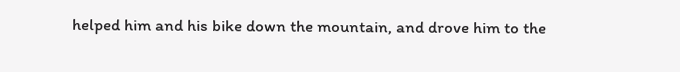helped him and his bike down the mountain, and drove him to the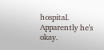hospital. Apparently he's okay.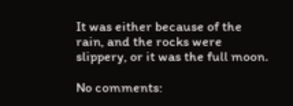It was either because of the rain, and the rocks were slippery, or it was the full moon.

No comments: